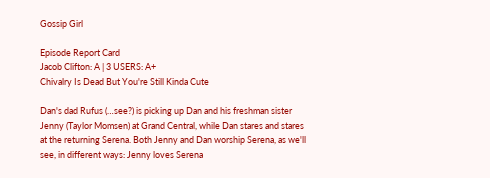Gossip Girl

Episode Report Card
Jacob Clifton: A | 3 USERS: A+
Chivalry Is Dead But You're Still Kinda Cute

Dan's dad Rufus (…see?) is picking up Dan and his freshman sister Jenny (Taylor Momsen) at Grand Central, while Dan stares and stares at the returning Serena. Both Jenny and Dan worship Serena, as we'll see, in different ways: Jenny loves Serena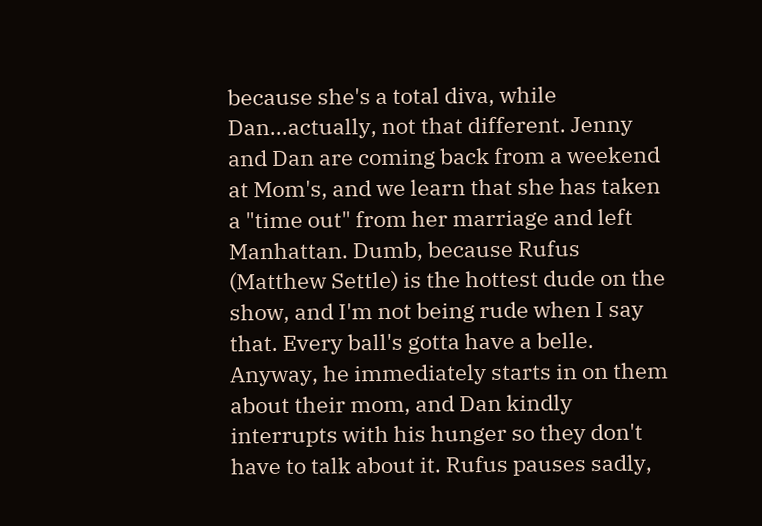because she's a total diva, while Dan...actually, not that different. Jenny and Dan are coming back from a weekend at Mom's, and we learn that she has taken a "time out" from her marriage and left Manhattan. Dumb, because Rufus (Matthew Settle) is the hottest dude on the show, and I'm not being rude when I say that. Every ball's gotta have a belle. Anyway, he immediately starts in on them about their mom, and Dan kindly interrupts with his hunger so they don't have to talk about it. Rufus pauses sadly,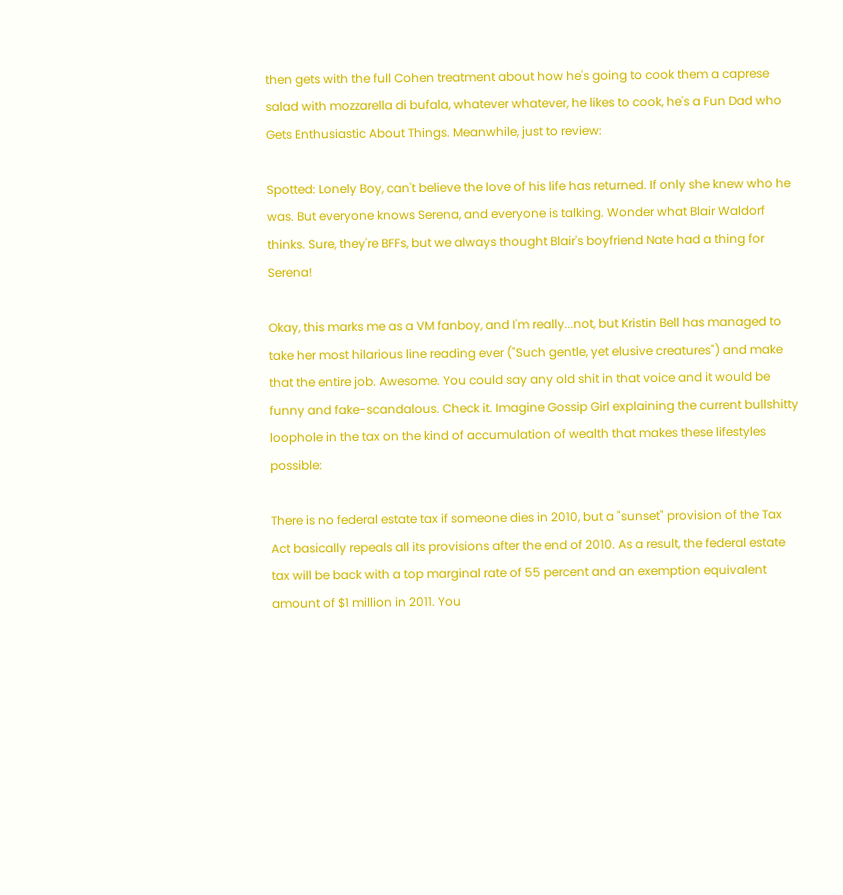then gets with the full Cohen treatment about how he's going to cook them a caprese salad with mozzarella di bufala, whatever whatever, he likes to cook, he's a Fun Dad who Gets Enthusiastic About Things. Meanwhile, just to review:

Spotted: Lonely Boy, can't believe the love of his life has returned. If only she knew who he was. But everyone knows Serena, and everyone is talking. Wonder what Blair Waldorf thinks. Sure, they're BFFs, but we always thought Blair's boyfriend Nate had a thing for Serena!

Okay, this marks me as a VM fanboy, and I'm really...not, but Kristin Bell has managed to take her most hilarious line reading ever ("Such gentle, yet elusive creatures") and make that the entire job. Awesome. You could say any old shit in that voice and it would be funny and fake-scandalous. Check it. Imagine Gossip Girl explaining the current bullshitty loophole in the tax on the kind of accumulation of wealth that makes these lifestyles possible:

There is no federal estate tax if someone dies in 2010, but a "sunset" provision of the Tax Act basically repeals all its provisions after the end of 2010. As a result, the federal estate tax will be back with a top marginal rate of 55 percent and an exemption equivalent amount of $1 million in 2011. You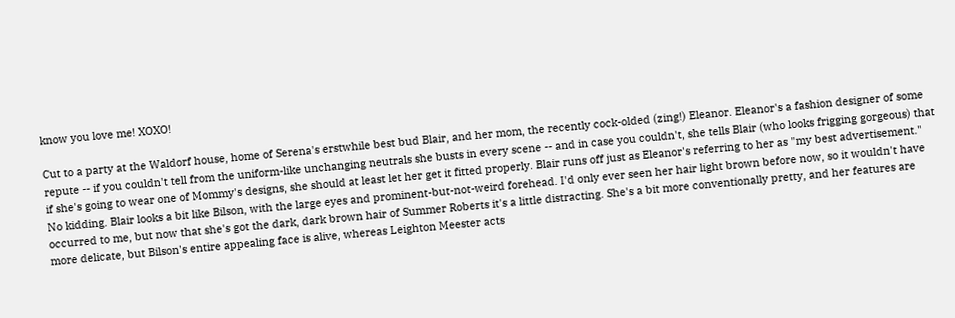know you love me! XOXO!

Cut to a party at the Waldorf house, home of Serena's erstwhile best bud Blair, and her mom, the recently cock-olded (zing!) Eleanor. Eleanor's a fashion designer of some repute -- if you couldn't tell from the uniform-like unchanging neutrals she busts in every scene -- and in case you couldn't, she tells Blair (who looks frigging gorgeous) that if she's going to wear one of Mommy's designs, she should at least let her get it fitted properly. Blair runs off just as Eleanor's referring to her as "my best advertisement." No kidding. Blair looks a bit like Bilson, with the large eyes and prominent-but-not-weird forehead. I'd only ever seen her hair light brown before now, so it wouldn't have occurred to me, but now that she's got the dark, dark brown hair of Summer Roberts it's a little distracting. She's a bit more conventionally pretty, and her features are more delicate, but Bilson's entire appealing face is alive, whereas Leighton Meester acts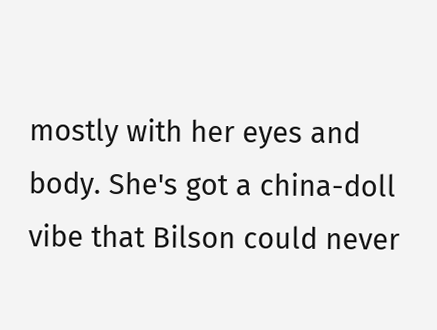mostly with her eyes and body. She's got a china-doll vibe that Bilson could never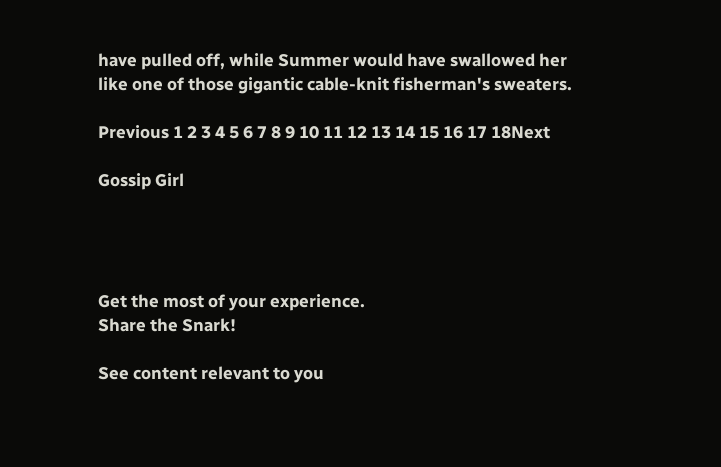have pulled off, while Summer would have swallowed her like one of those gigantic cable-knit fisherman's sweaters.

Previous 1 2 3 4 5 6 7 8 9 10 11 12 13 14 15 16 17 18Next

Gossip Girl




Get the most of your experience.
Share the Snark!

See content relevant to you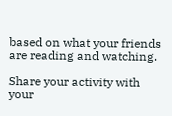based on what your friends are reading and watching.

Share your activity with your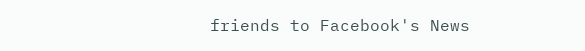friends to Facebook's News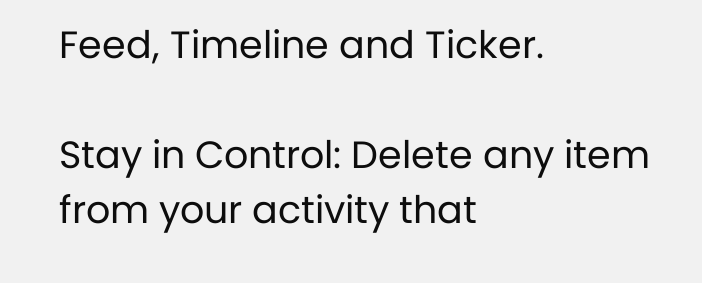Feed, Timeline and Ticker.

Stay in Control: Delete any item from your activity that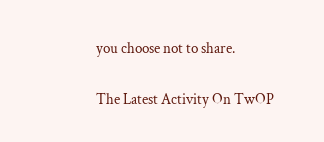you choose not to share.

The Latest Activity On TwOP